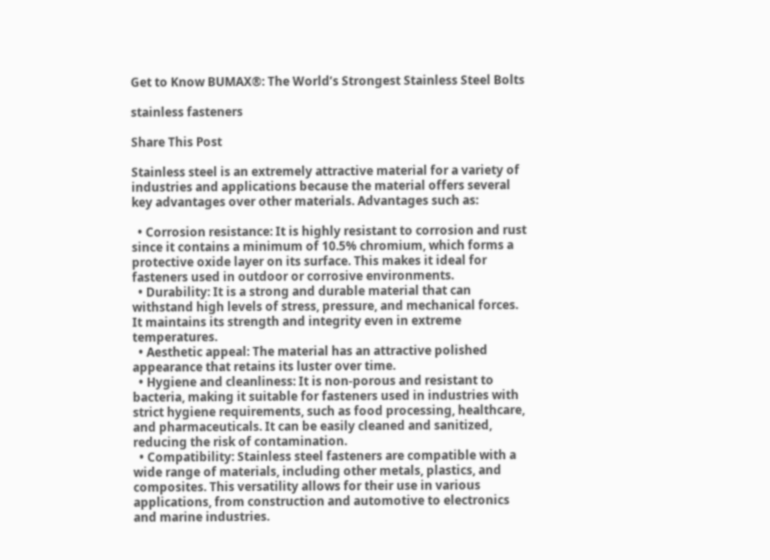Get to Know BUMAX®: The World’s Strongest Stainless Steel Bolts

stainless fasteners

Share This Post

Stainless steel is an extremely attractive material for a variety of industries and applications because the material offers several key advantages over other materials. Advantages such as:

  • Corrosion resistance: It is highly resistant to corrosion and rust since it contains a minimum of 10.5% chromium, which forms a protective oxide layer on its surface. This makes it ideal for fasteners used in outdoor or corrosive environments.
  • Durability: It is a strong and durable material that can withstand high levels of stress, pressure, and mechanical forces. It maintains its strength and integrity even in extreme temperatures.
  • Aesthetic appeal: The material has an attractive polished appearance that retains its luster over time.
  • Hygiene and cleanliness: It is non-porous and resistant to bacteria, making it suitable for fasteners used in industries with strict hygiene requirements, such as food processing, healthcare, and pharmaceuticals. It can be easily cleaned and sanitized, reducing the risk of contamination.
  • Compatibility: Stainless steel fasteners are compatible with a wide range of materials, including other metals, plastics, and composites. This versatility allows for their use in various applications, from construction and automotive to electronics and marine industries.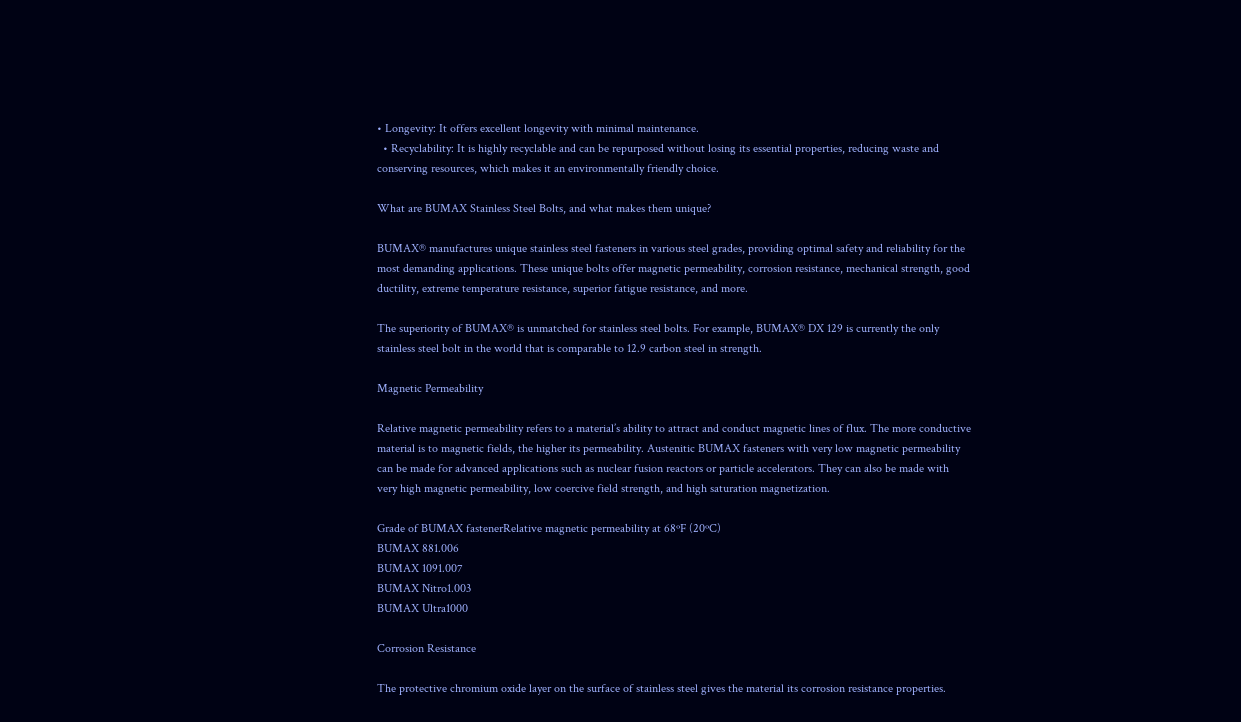• Longevity: It offers excellent longevity with minimal maintenance.
  • Recyclability: It is highly recyclable and can be repurposed without losing its essential properties, reducing waste and conserving resources, which makes it an environmentally friendly choice.

What are BUMAX Stainless Steel Bolts, and what makes them unique?

BUMAX® manufactures unique stainless steel fasteners in various steel grades, providing optimal safety and reliability for the most demanding applications. These unique bolts offer magnetic permeability, corrosion resistance, mechanical strength, good ductility, extreme temperature resistance, superior fatigue resistance, and more.

The superiority of BUMAX® is unmatched for stainless steel bolts. For example, BUMAX® DX 129 is currently the only stainless steel bolt in the world that is comparable to 12.9 carbon steel in strength.

Magnetic Permeability

Relative magnetic permeability refers to a material’s ability to attract and conduct magnetic lines of flux. The more conductive material is to magnetic fields, the higher its permeability. Austenitic BUMAX fasteners with very low magnetic permeability can be made for advanced applications such as nuclear fusion reactors or particle accelerators. They can also be made with very high magnetic permeability, low coercive field strength, and high saturation magnetization.

Grade of BUMAX fastenerRelative magnetic permeability at 68ºF (20ºC)
BUMAX 881.006
BUMAX 1091.007
BUMAX Nitro1.003
BUMAX Ultra1000

Corrosion Resistance

The protective chromium oxide layer on the surface of stainless steel gives the material its corrosion resistance properties.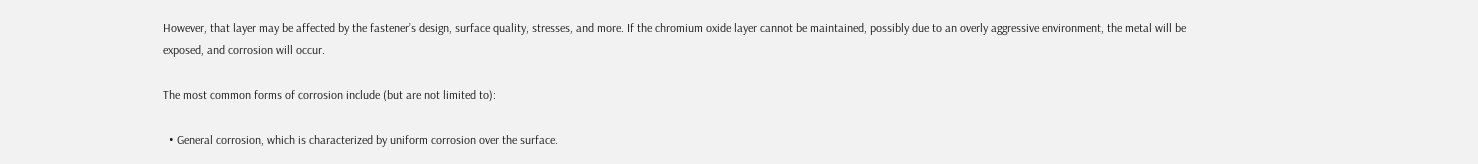However, that layer may be affected by the fastener’s design, surface quality, stresses, and more. If the chromium oxide layer cannot be maintained, possibly due to an overly aggressive environment, the metal will be exposed, and corrosion will occur.

The most common forms of corrosion include (but are not limited to):

  • General corrosion, which is characterized by uniform corrosion over the surface.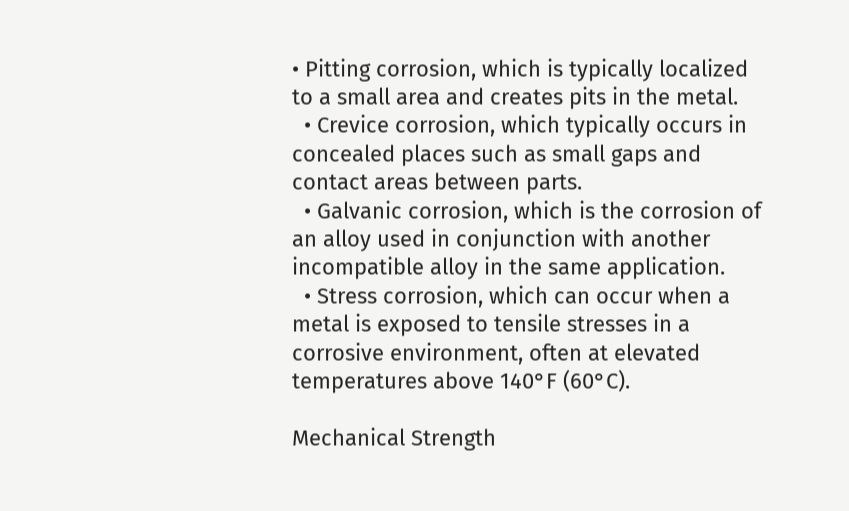• Pitting corrosion, which is typically localized to a small area and creates pits in the metal.
  • Crevice corrosion, which typically occurs in concealed places such as small gaps and contact areas between parts.
  • Galvanic corrosion, which is the corrosion of an alloy used in conjunction with another incompatible alloy in the same application.
  • Stress corrosion, which can occur when a metal is exposed to tensile stresses in a corrosive environment, often at elevated temperatures above 140°F (60°C).

Mechanical Strength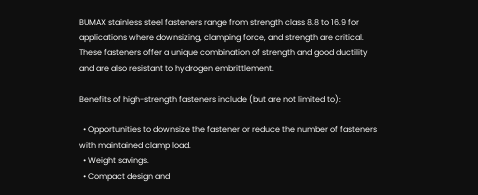BUMAX stainless steel fasteners range from strength class 8.8 to 16.9 for applications where downsizing, clamping force, and strength are critical. These fasteners offer a unique combination of strength and good ductility and are also resistant to hydrogen embrittlement.

Benefits of high-strength fasteners include (but are not limited to):

  • Opportunities to downsize the fastener or reduce the number of fasteners with maintained clamp load.
  • Weight savings.
  • Compact design and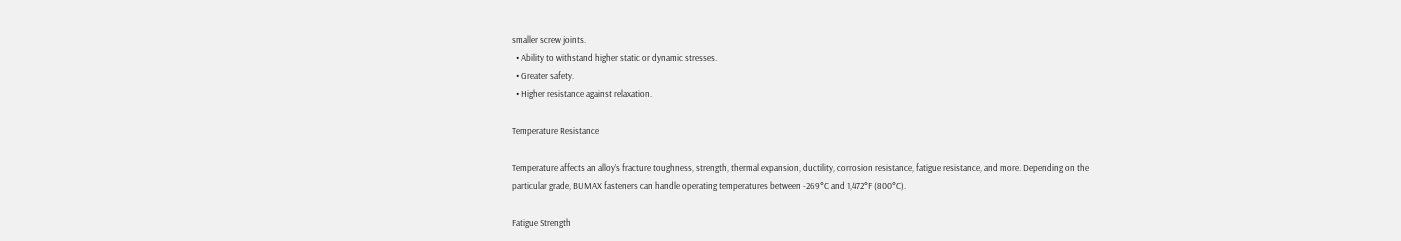smaller screw joints.
  • Ability to withstand higher static or dynamic stresses.
  • Greater safety.
  • Higher resistance against relaxation.

Temperature Resistance

Temperature affects an alloy’s fracture toughness, strength, thermal expansion, ductility, corrosion resistance, fatigue resistance, and more. Depending on the particular grade, BUMAX fasteners can handle operating temperatures between -269°C and 1,472°F (800°C).

Fatigue Strength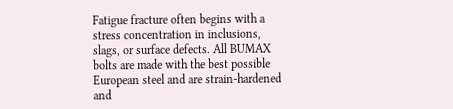Fatigue fracture often begins with a stress concentration in inclusions, slags, or surface defects. All BUMAX bolts are made with the best possible European steel and are strain-hardened and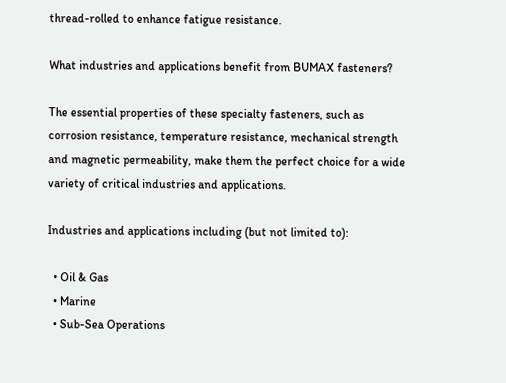thread-rolled to enhance fatigue resistance.

What industries and applications benefit from BUMAX fasteners?

The essential properties of these specialty fasteners, such as corrosion resistance, temperature resistance, mechanical strength and magnetic permeability, make them the perfect choice for a wide variety of critical industries and applications.

Industries and applications including (but not limited to):

  • Oil & Gas
  • Marine
  • Sub-Sea Operations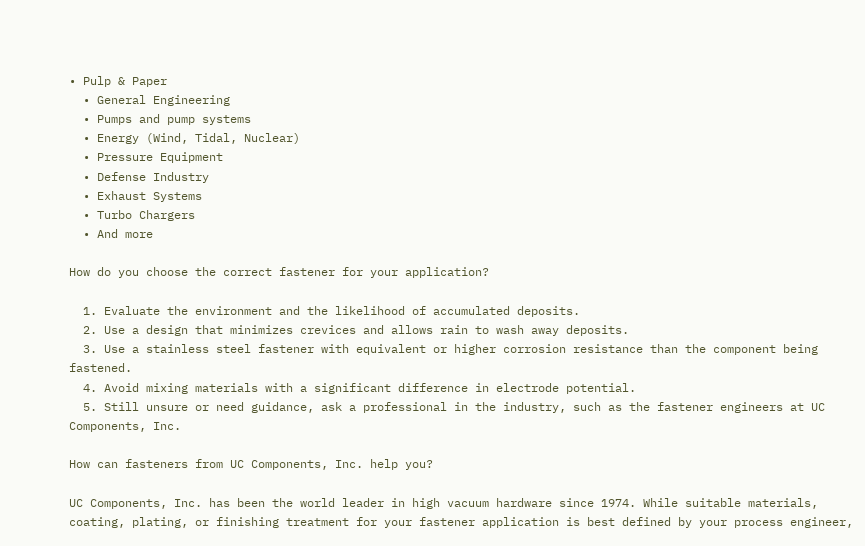• Pulp & Paper
  • General Engineering
  • Pumps and pump systems
  • Energy (Wind, Tidal, Nuclear)
  • Pressure Equipment
  • Defense Industry
  • Exhaust Systems
  • Turbo Chargers
  • And more

How do you choose the correct fastener for your application?

  1. Evaluate the environment and the likelihood of accumulated deposits.
  2. Use a design that minimizes crevices and allows rain to wash away deposits.
  3. Use a stainless steel fastener with equivalent or higher corrosion resistance than the component being fastened.
  4. Avoid mixing materials with a significant difference in electrode potential.
  5. Still unsure or need guidance, ask a professional in the industry, such as the fastener engineers at UC Components, Inc.

How can fasteners from UC Components, Inc. help you?

UC Components, Inc. has been the world leader in high vacuum hardware since 1974. While suitable materials, coating, plating, or finishing treatment for your fastener application is best defined by your process engineer,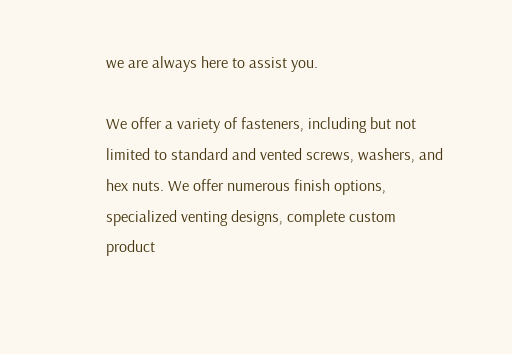we are always here to assist you.

We offer a variety of fasteners, including but not limited to standard and vented screws, washers, and hex nuts. We offer numerous finish options, specialized venting designs, complete custom product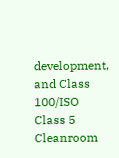development, and Class 100/ISO Class 5 Cleanroom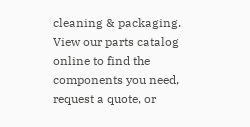cleaning & packaging. View our parts catalog online to find the components you need, request a quote, or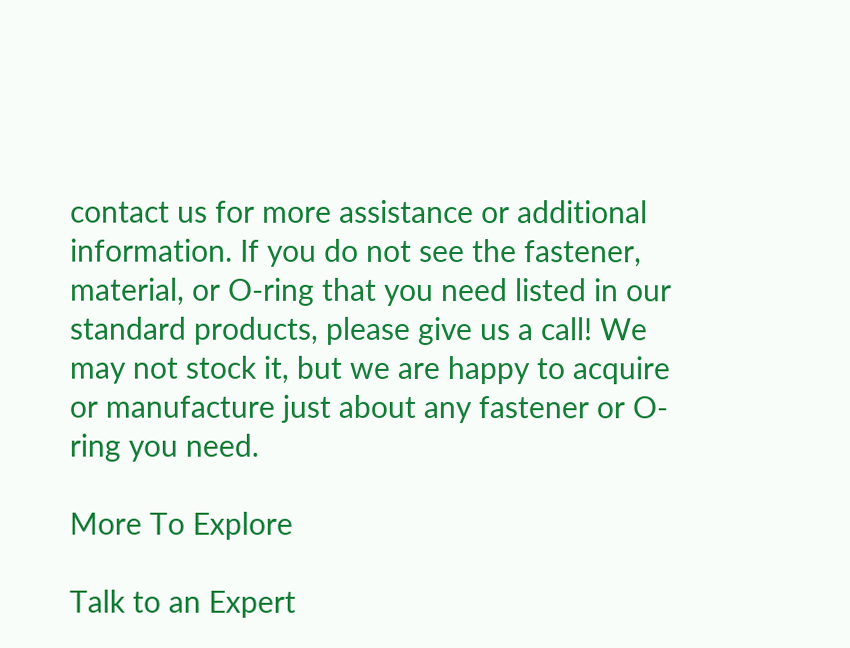contact us for more assistance or additional information. If you do not see the fastener, material, or O-ring that you need listed in our standard products, please give us a call! We may not stock it, but we are happy to acquire or manufacture just about any fastener or O-ring you need.

More To Explore

Talk to an Expert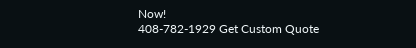Now!
408-782-1929 Get Custom Quote